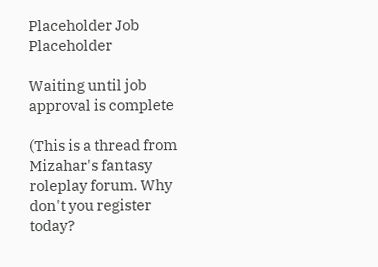Placeholder Job Placeholder

Waiting until job approval is complete

(This is a thread from Mizahar's fantasy roleplay forum. Why don't you register today?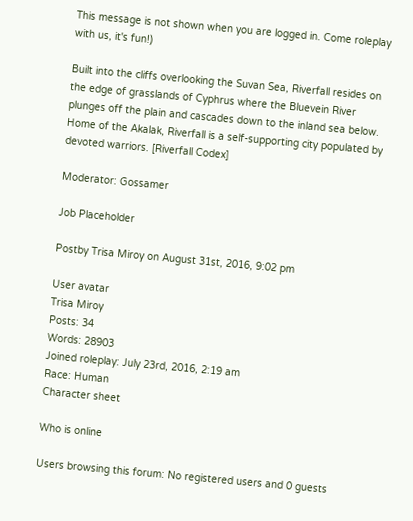This message is not shown when you are logged in. Come roleplay with us, it's fun!)

Built into the cliffs overlooking the Suvan Sea, Riverfall resides on the edge of grasslands of Cyphrus where the Bluevein River plunges off the plain and cascades down to the inland sea below. Home of the Akalak, Riverfall is a self-supporting city populated by devoted warriors. [Riverfall Codex]

Moderator: Gossamer

Job Placeholder

Postby Trisa Miroy on August 31st, 2016, 9:02 pm

User avatar
Trisa Miroy
Posts: 34
Words: 28903
Joined roleplay: July 23rd, 2016, 2:19 am
Race: Human
Character sheet

Who is online

Users browsing this forum: No registered users and 0 guests